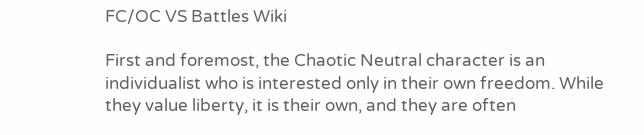FC/OC VS Battles Wiki

First and foremost, the Chaotic Neutral character is an individualist who is interested only in their own freedom. While they value liberty, it is their own, and they are often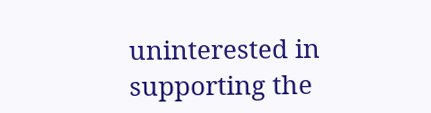uninterested in supporting the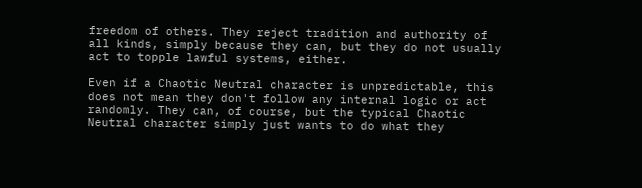freedom of others. They reject tradition and authority of all kinds, simply because they can, but they do not usually act to topple lawful systems, either.

Even if a Chaotic Neutral character is unpredictable, this does not mean they don't follow any internal logic or act randomly. They can, of course, but the typical Chaotic Neutral character simply just wants to do what they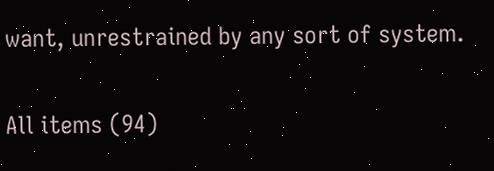want, unrestrained by any sort of system.

All items (94)